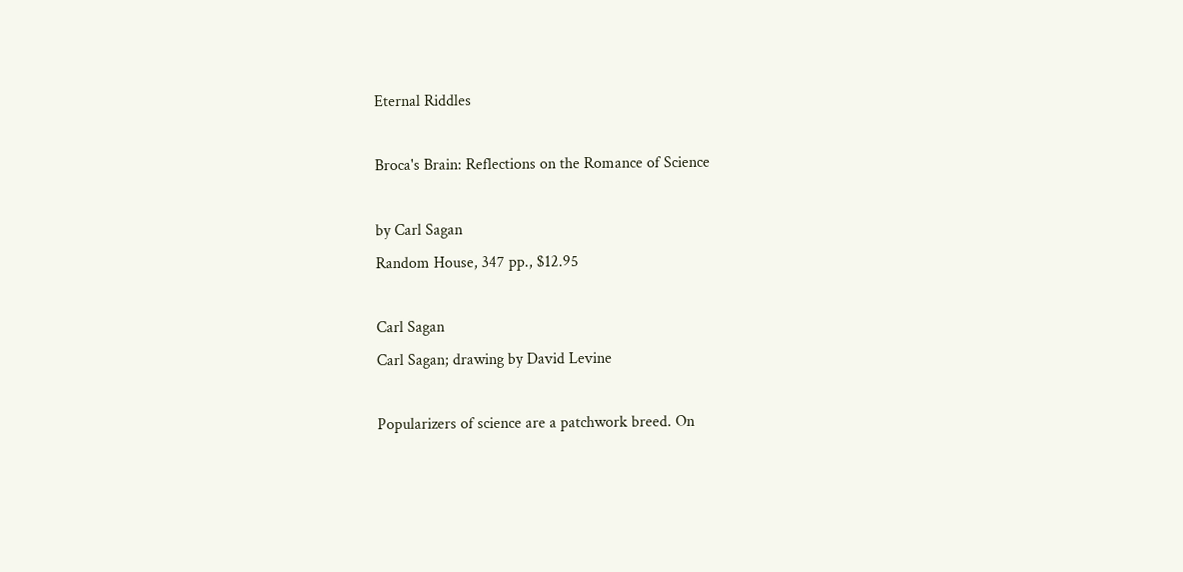Eternal Riddles

Broca's Brain: Reflections on the Romance of Science

by Carl Sagan
Random House, 347 pp., $12.95

Carl Sagan
Carl Sagan; drawing by David Levine

Popularizers of science are a patchwork breed. On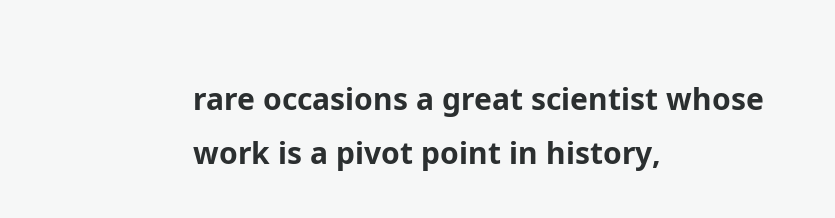rare occasions a great scientist whose work is a pivot point in history,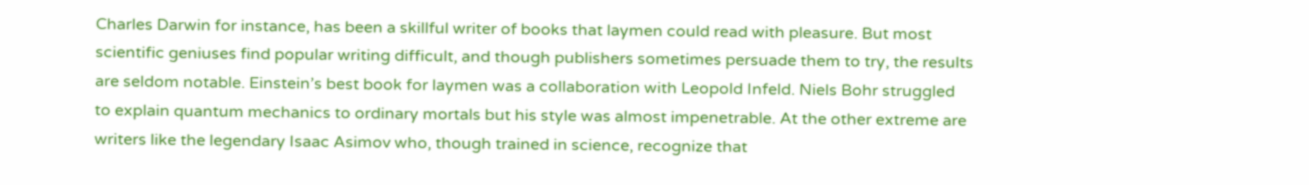Charles Darwin for instance, has been a skillful writer of books that laymen could read with pleasure. But most scientific geniuses find popular writing difficult, and though publishers sometimes persuade them to try, the results are seldom notable. Einstein’s best book for laymen was a collaboration with Leopold Infeld. Niels Bohr struggled to explain quantum mechanics to ordinary mortals but his style was almost impenetrable. At the other extreme are writers like the legendary Isaac Asimov who, though trained in science, recognize that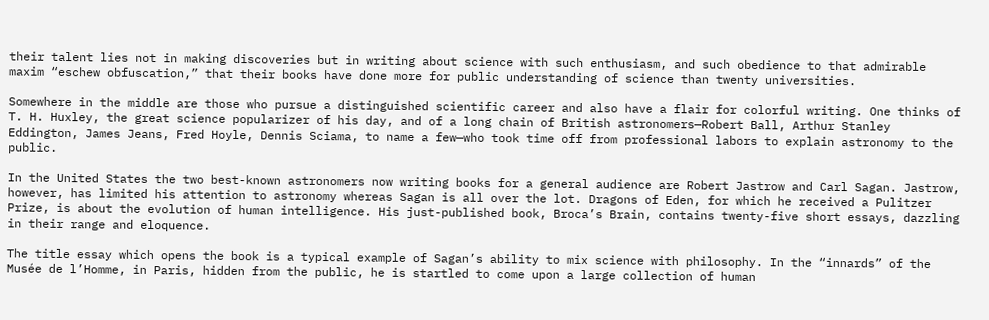their talent lies not in making discoveries but in writing about science with such enthusiasm, and such obedience to that admirable maxim “eschew obfuscation,” that their books have done more for public understanding of science than twenty universities.

Somewhere in the middle are those who pursue a distinguished scientific career and also have a flair for colorful writing. One thinks of T. H. Huxley, the great science popularizer of his day, and of a long chain of British astronomers—Robert Ball, Arthur Stanley Eddington, James Jeans, Fred Hoyle, Dennis Sciama, to name a few—who took time off from professional labors to explain astronomy to the public.

In the United States the two best-known astronomers now writing books for a general audience are Robert Jastrow and Carl Sagan. Jastrow, however, has limited his attention to astronomy whereas Sagan is all over the lot. Dragons of Eden, for which he received a Pulitzer Prize, is about the evolution of human intelligence. His just-published book, Broca’s Brain, contains twenty-five short essays, dazzling in their range and eloquence.

The title essay which opens the book is a typical example of Sagan’s ability to mix science with philosophy. In the “innards” of the Musée de l’Homme, in Paris, hidden from the public, he is startled to come upon a large collection of human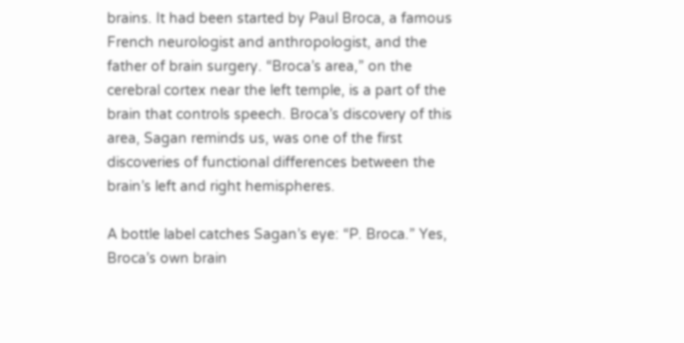brains. It had been started by Paul Broca, a famous French neurologist and anthropologist, and the father of brain surgery. “Broca’s area,” on the cerebral cortex near the left temple, is a part of the brain that controls speech. Broca’s discovery of this area, Sagan reminds us, was one of the first discoveries of functional differences between the brain’s left and right hemispheres.

A bottle label catches Sagan’s eye: “P. Broca.” Yes, Broca’s own brain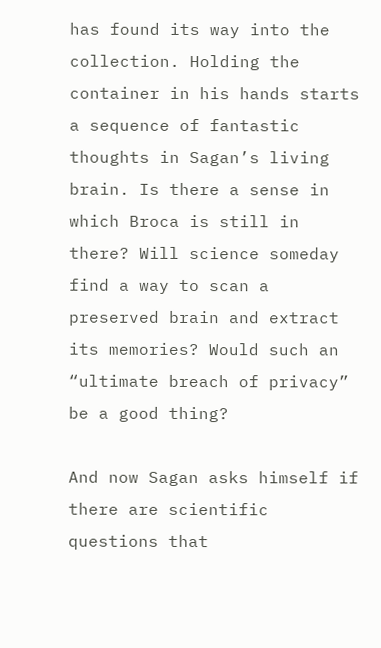has found its way into the collection. Holding the container in his hands starts a sequence of fantastic thoughts in Sagan’s living brain. Is there a sense in which Broca is still in there? Will science someday find a way to scan a preserved brain and extract its memories? Would such an “ultimate breach of privacy” be a good thing?

And now Sagan asks himself if there are scientific questions that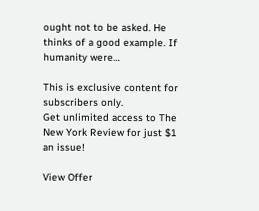ought not to be asked. He thinks of a good example. If humanity were…

This is exclusive content for subscribers only.
Get unlimited access to The New York Review for just $1 an issue!

View Offer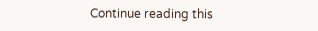Continue reading this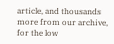article, and thousands more from our archive, for the low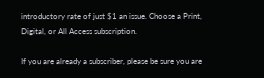introductory rate of just $1 an issue. Choose a Print, Digital, or All Access subscription.

If you are already a subscriber, please be sure you are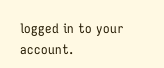logged in to your account.